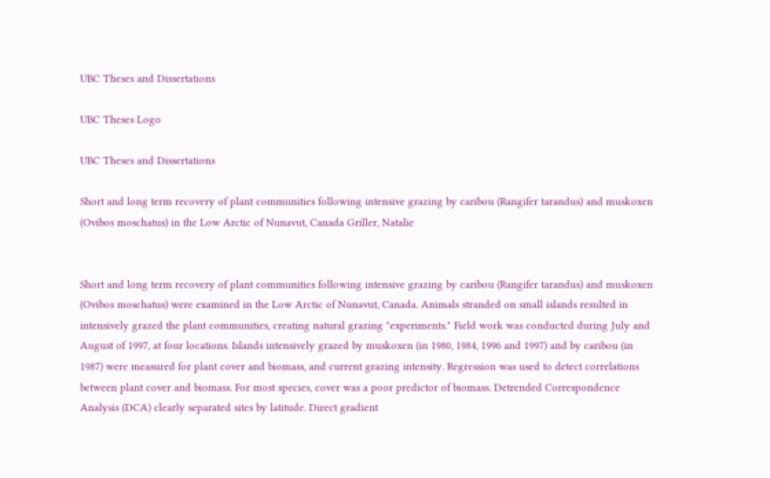UBC Theses and Dissertations

UBC Theses Logo

UBC Theses and Dissertations

Short and long term recovery of plant communities following intensive grazing by caribou (Rangifer tarandus) and muskoxen (Ovibos moschatus) in the Low Arctic of Nunavut, Canada Griller, Natalie


Short and long term recovery of plant communities following intensive grazing by caribou (Rangifer tarandus) and muskoxen (Ovibos moschatus) were examined in the Low Arctic of Nunavut, Canada. Animals stranded on small islands resulted in intensively grazed the plant communities, creating natural grazing "experiments." Field work was conducted during July and August of 1997, at four locations. Islands intensively grazed by muskoxen (in 1980, 1984, 1996 and 1997) and by caribou (in 1987) were measured for plant cover and biomass, and current grazing intensity. Regression was used to detect correlations between plant cover and biomass. For most species, cover was a poor predictor of biomass. Detrended Correspondence Analysis (DCA) clearly separated sites by latitude. Direct gradient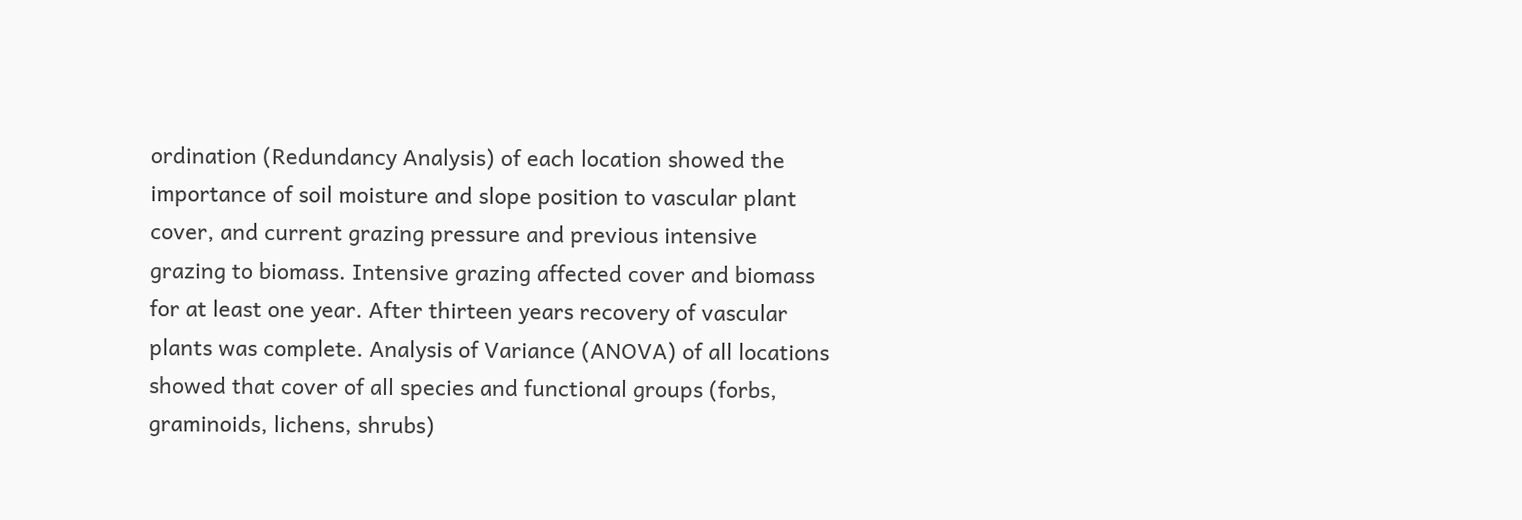ordination (Redundancy Analysis) of each location showed the importance of soil moisture and slope position to vascular plant cover, and current grazing pressure and previous intensive grazing to biomass. Intensive grazing affected cover and biomass for at least one year. After thirteen years recovery of vascular plants was complete. Analysis of Variance (ANOVA) of all locations showed that cover of all species and functional groups (forbs, graminoids, lichens, shrubs)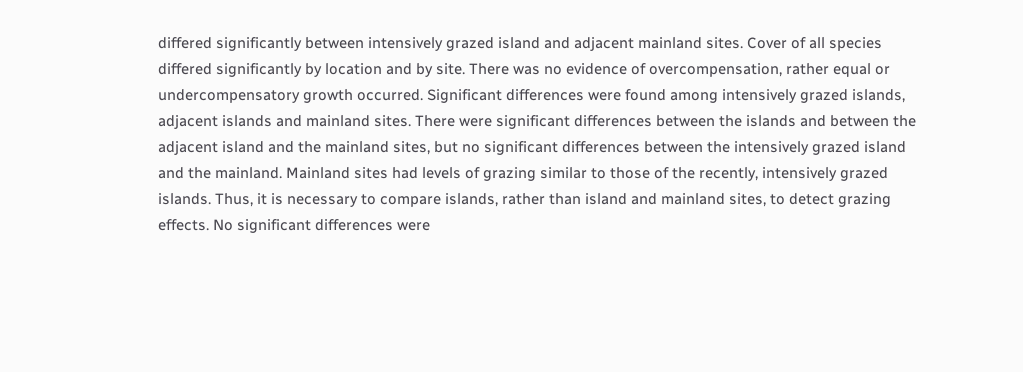differed significantly between intensively grazed island and adjacent mainland sites. Cover of all species differed significantly by location and by site. There was no evidence of overcompensation, rather equal or undercompensatory growth occurred. Significant differences were found among intensively grazed islands, adjacent islands and mainland sites. There were significant differences between the islands and between the adjacent island and the mainland sites, but no significant differences between the intensively grazed island and the mainland. Mainland sites had levels of grazing similar to those of the recently, intensively grazed islands. Thus, it is necessary to compare islands, rather than island and mainland sites, to detect grazing effects. No significant differences were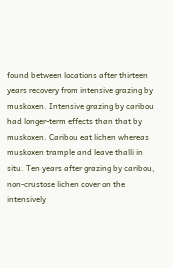found between locations after thirteen years recovery from intensive grazing by muskoxen. Intensive grazing by caribou had longer-term effects than that by muskoxen. Caribou eat lichen whereas muskoxen trample and leave thalli in situ. Ten years after grazing by caribou, non-crustose lichen cover on the intensively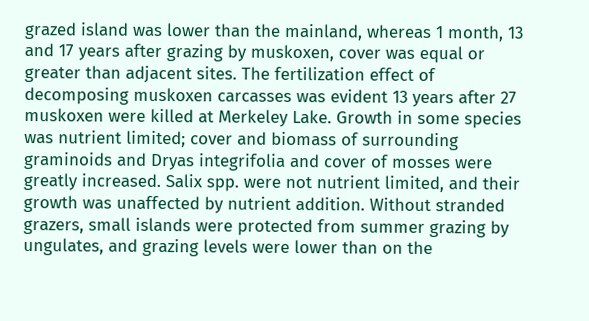grazed island was lower than the mainland, whereas 1 month, 13 and 17 years after grazing by muskoxen, cover was equal or greater than adjacent sites. The fertilization effect of decomposing muskoxen carcasses was evident 13 years after 27 muskoxen were killed at Merkeley Lake. Growth in some species was nutrient limited; cover and biomass of surrounding graminoids and Dryas integrifolia and cover of mosses were greatly increased. Salix spp. were not nutrient limited, and their growth was unaffected by nutrient addition. Without stranded grazers, small islands were protected from summer grazing by ungulates, and grazing levels were lower than on the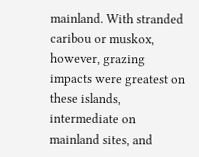mainland. With stranded caribou or muskox, however, grazing impacts were greatest on these islands, intermediate on mainland sites, and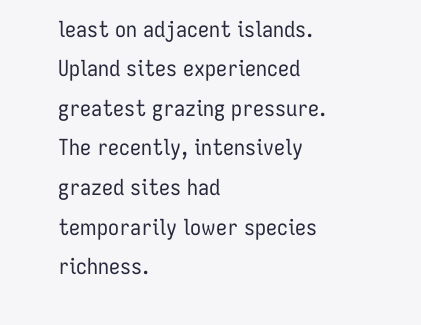least on adjacent islands. Upland sites experienced greatest grazing pressure. The recently, intensively grazed sites had temporarily lower species richness.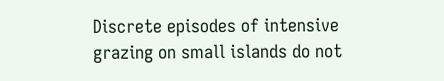Discrete episodes of intensive grazing on small islands do not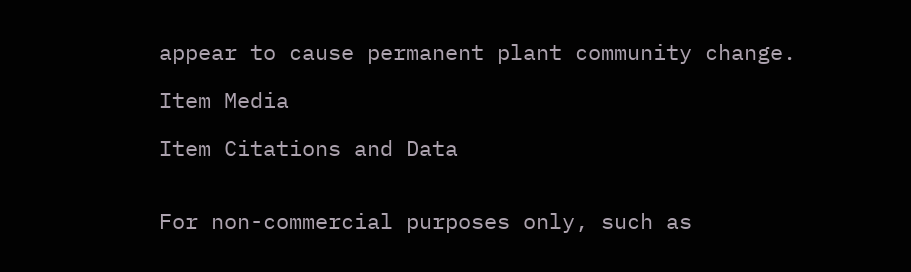appear to cause permanent plant community change.

Item Media

Item Citations and Data


For non-commercial purposes only, such as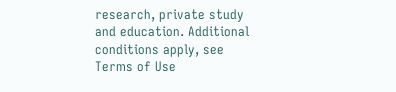research, private study and education. Additional conditions apply, see Terms of Use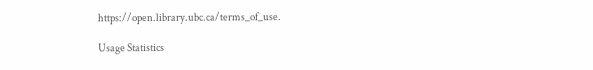https://open.library.ubc.ca/terms_of_use.

Usage Statistics